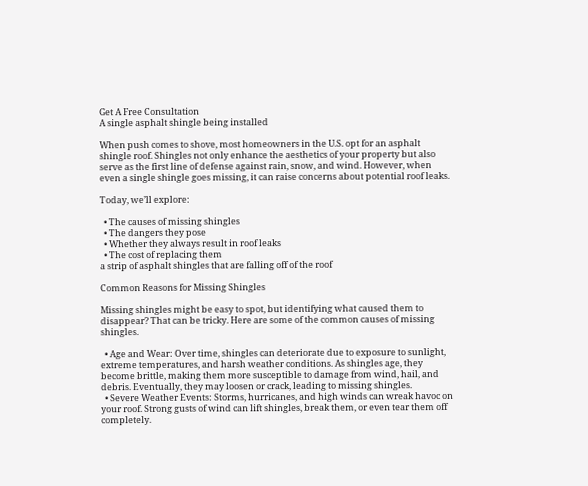Get A Free Consultation
A single asphalt shingle being installed

When push comes to shove, most homeowners in the U.S. opt for an asphalt shingle roof. Shingles not only enhance the aesthetics of your property but also serve as the first line of defense against rain, snow, and wind. However, when even a single shingle goes missing, it can raise concerns about potential roof leaks.

Today, we’ll explore:

  • The causes of missing shingles
  • The dangers they pose
  • Whether they always result in roof leaks
  • The cost of replacing them
a strip of asphalt shingles that are falling off of the roof

Common Reasons for Missing Shingles

Missing shingles might be easy to spot, but identifying what caused them to disappear? That can be tricky. Here are some of the common causes of missing shingles.

  • Age and Wear: Over time, shingles can deteriorate due to exposure to sunlight, extreme temperatures, and harsh weather conditions. As shingles age, they become brittle, making them more susceptible to damage from wind, hail, and debris. Eventually, they may loosen or crack, leading to missing shingles.
  • Severe Weather Events: Storms, hurricanes, and high winds can wreak havoc on your roof. Strong gusts of wind can lift shingles, break them, or even tear them off completely.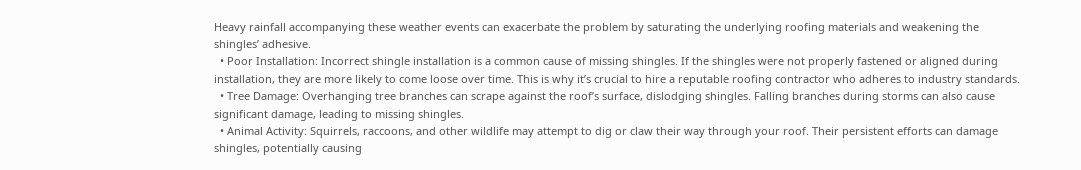Heavy rainfall accompanying these weather events can exacerbate the problem by saturating the underlying roofing materials and weakening the shingles’ adhesive.
  • Poor Installation: Incorrect shingle installation is a common cause of missing shingles. If the shingles were not properly fastened or aligned during installation, they are more likely to come loose over time. This is why it’s crucial to hire a reputable roofing contractor who adheres to industry standards.
  • Tree Damage: Overhanging tree branches can scrape against the roof’s surface, dislodging shingles. Falling branches during storms can also cause significant damage, leading to missing shingles.
  • Animal Activity: Squirrels, raccoons, and other wildlife may attempt to dig or claw their way through your roof. Their persistent efforts can damage shingles, potentially causing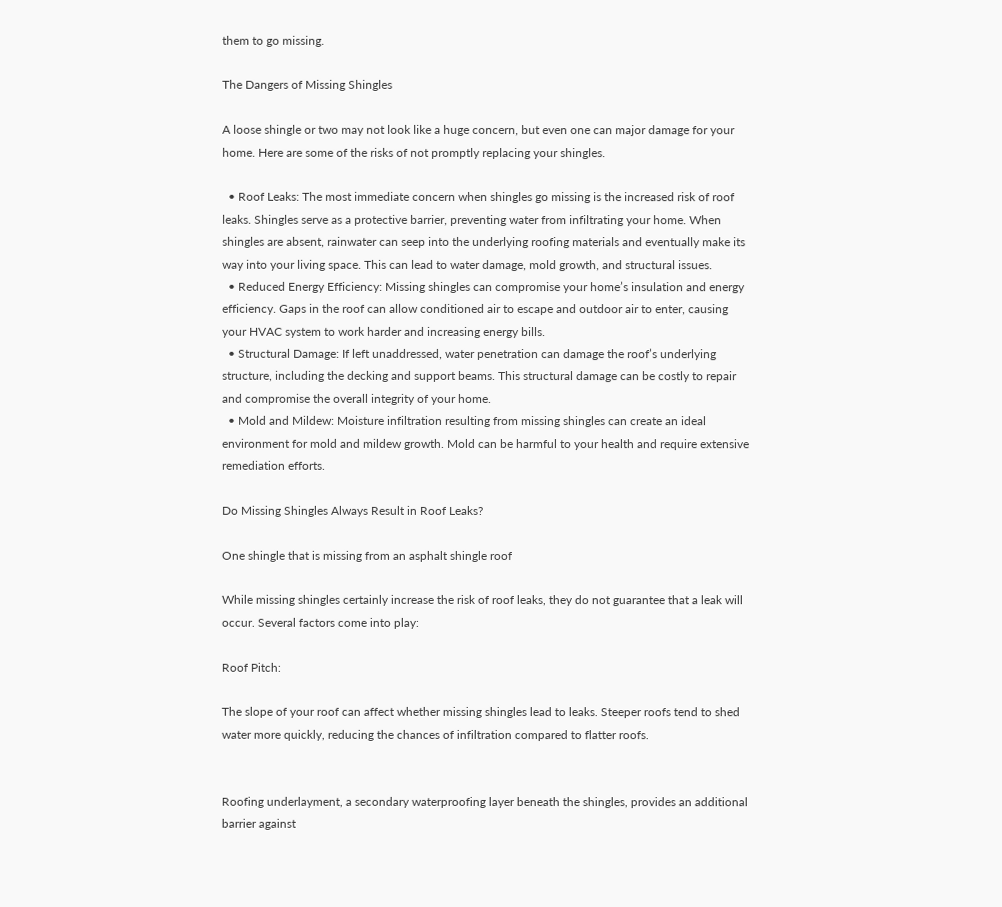them to go missing.

The Dangers of Missing Shingles

A loose shingle or two may not look like a huge concern, but even one can major damage for your home. Here are some of the risks of not promptly replacing your shingles.

  • Roof Leaks: The most immediate concern when shingles go missing is the increased risk of roof leaks. Shingles serve as a protective barrier, preventing water from infiltrating your home. When shingles are absent, rainwater can seep into the underlying roofing materials and eventually make its way into your living space. This can lead to water damage, mold growth, and structural issues.
  • Reduced Energy Efficiency: Missing shingles can compromise your home’s insulation and energy efficiency. Gaps in the roof can allow conditioned air to escape and outdoor air to enter, causing your HVAC system to work harder and increasing energy bills.
  • Structural Damage: If left unaddressed, water penetration can damage the roof’s underlying structure, including the decking and support beams. This structural damage can be costly to repair and compromise the overall integrity of your home.
  • Mold and Mildew: Moisture infiltration resulting from missing shingles can create an ideal environment for mold and mildew growth. Mold can be harmful to your health and require extensive remediation efforts.

Do Missing Shingles Always Result in Roof Leaks?

One shingle that is missing from an asphalt shingle roof

While missing shingles certainly increase the risk of roof leaks, they do not guarantee that a leak will occur. Several factors come into play:

Roof Pitch:

The slope of your roof can affect whether missing shingles lead to leaks. Steeper roofs tend to shed water more quickly, reducing the chances of infiltration compared to flatter roofs.


Roofing underlayment, a secondary waterproofing layer beneath the shingles, provides an additional barrier against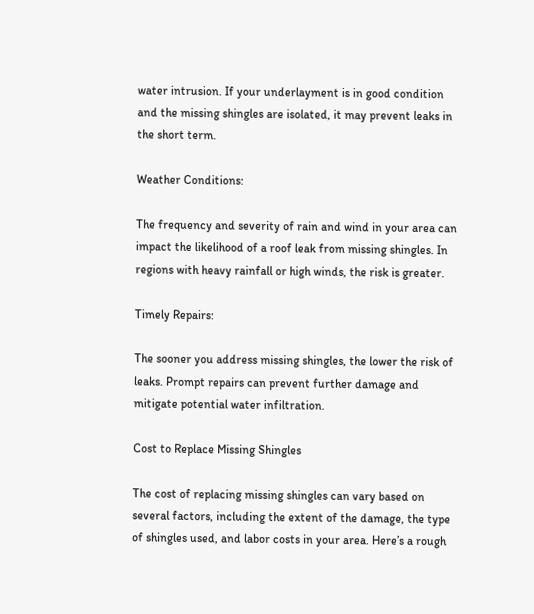water intrusion. If your underlayment is in good condition and the missing shingles are isolated, it may prevent leaks in the short term.

Weather Conditions:

The frequency and severity of rain and wind in your area can impact the likelihood of a roof leak from missing shingles. In regions with heavy rainfall or high winds, the risk is greater.

Timely Repairs:

The sooner you address missing shingles, the lower the risk of leaks. Prompt repairs can prevent further damage and mitigate potential water infiltration.

Cost to Replace Missing Shingles

The cost of replacing missing shingles can vary based on several factors, including the extent of the damage, the type of shingles used, and labor costs in your area. Here’s a rough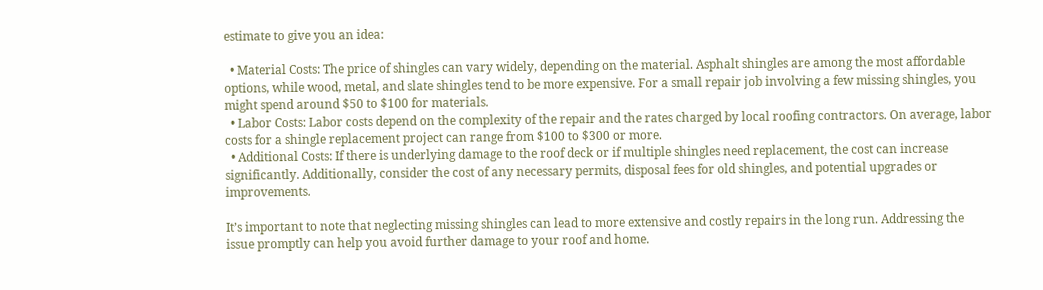estimate to give you an idea:

  • Material Costs: The price of shingles can vary widely, depending on the material. Asphalt shingles are among the most affordable options, while wood, metal, and slate shingles tend to be more expensive. For a small repair job involving a few missing shingles, you might spend around $50 to $100 for materials.
  • Labor Costs: Labor costs depend on the complexity of the repair and the rates charged by local roofing contractors. On average, labor costs for a shingle replacement project can range from $100 to $300 or more.
  • Additional Costs: If there is underlying damage to the roof deck or if multiple shingles need replacement, the cost can increase significantly. Additionally, consider the cost of any necessary permits, disposal fees for old shingles, and potential upgrades or improvements.

It’s important to note that neglecting missing shingles can lead to more extensive and costly repairs in the long run. Addressing the issue promptly can help you avoid further damage to your roof and home.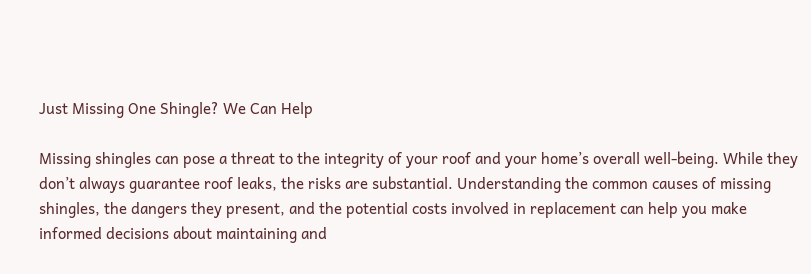Just Missing One Shingle? We Can Help

Missing shingles can pose a threat to the integrity of your roof and your home’s overall well-being. While they don’t always guarantee roof leaks, the risks are substantial. Understanding the common causes of missing shingles, the dangers they present, and the potential costs involved in replacement can help you make informed decisions about maintaining and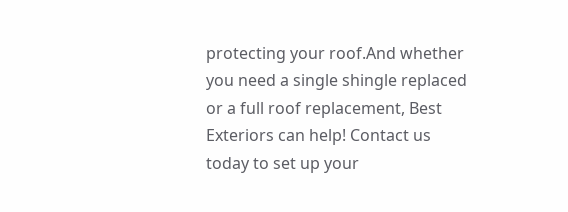protecting your roof.And whether you need a single shingle replaced or a full roof replacement, Best Exteriors can help! Contact us today to set up your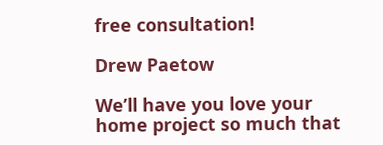free consultation!

Drew Paetow

We’ll have you love your home project so much that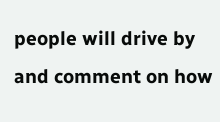people will drive by and comment on how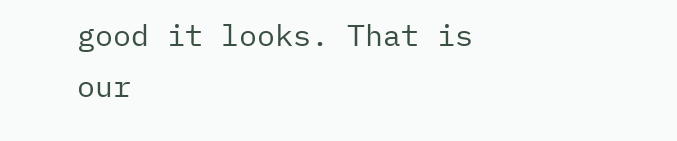good it looks. That is our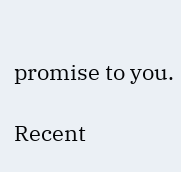promise to you.

Recent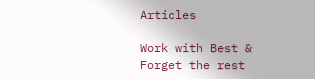Articles

Work with Best & Forget the rest